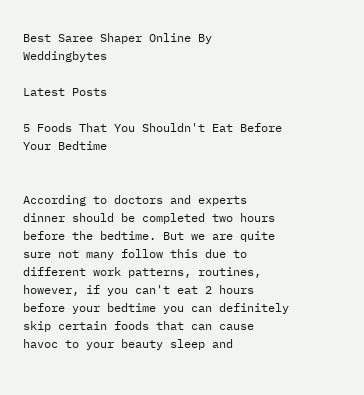Best Saree Shaper Online By Weddingbytes

Latest Posts

5 Foods That You Shouldn't Eat Before Your Bedtime


According to doctors and experts dinner should be completed two hours before the bedtime. But we are quite sure not many follow this due to different work patterns, routines, however, if you can't eat 2 hours before your bedtime you can definitely skip certain foods that can cause havoc to your beauty sleep and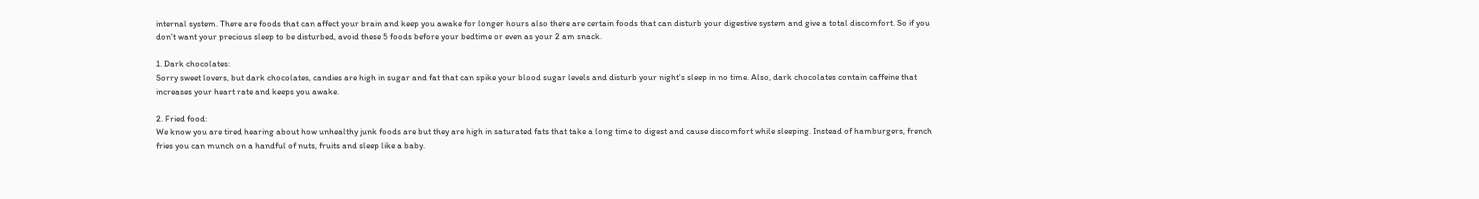internal system. There are foods that can affect your brain and keep you awake for longer hours also there are certain foods that can disturb your digestive system and give a total discomfort. So if you don't want your precious sleep to be disturbed, avoid these 5 foods before your bedtime or even as your 2 am snack.

1. Dark chocolates:
Sorry sweet lovers, but dark chocolates, candies are high in sugar and fat that can spike your blood sugar levels and disturb your night's sleep in no time. Also, dark chocolates contain caffeine that increases your heart rate and keeps you awake.

2. Fried food:
We know you are tired hearing about how unhealthy junk foods are but they are high in saturated fats that take a long time to digest and cause discomfort while sleeping. Instead of hamburgers, french fries you can munch on a handful of nuts, fruits and sleep like a baby.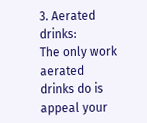3. Aerated drinks:
The only work aerated drinks do is appeal your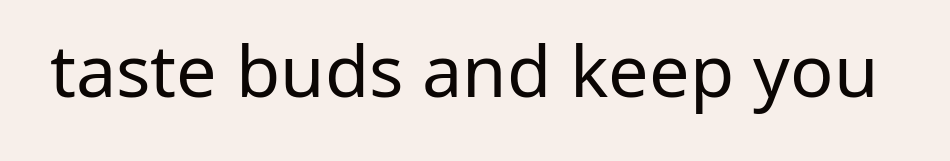taste buds and keep you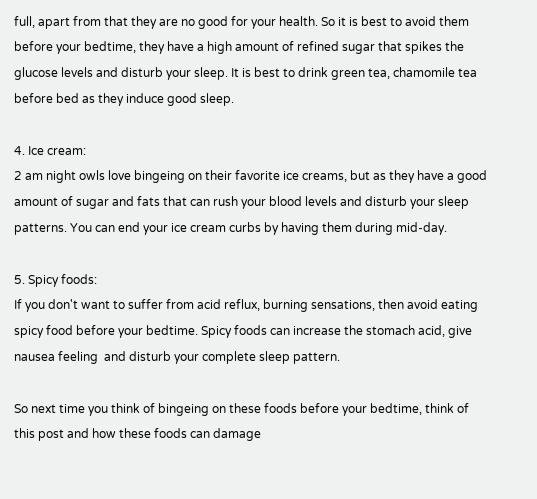full, apart from that they are no good for your health. So it is best to avoid them before your bedtime, they have a high amount of refined sugar that spikes the glucose levels and disturb your sleep. It is best to drink green tea, chamomile tea before bed as they induce good sleep.

4. Ice cream:
2 am night owls love bingeing on their favorite ice creams, but as they have a good amount of sugar and fats that can rush your blood levels and disturb your sleep patterns. You can end your ice cream curbs by having them during mid-day.

5. Spicy foods:
If you don't want to suffer from acid reflux, burning sensations, then avoid eating spicy food before your bedtime. Spicy foods can increase the stomach acid, give nausea feeling  and disturb your complete sleep pattern.

So next time you think of bingeing on these foods before your bedtime, think of this post and how these foods can damage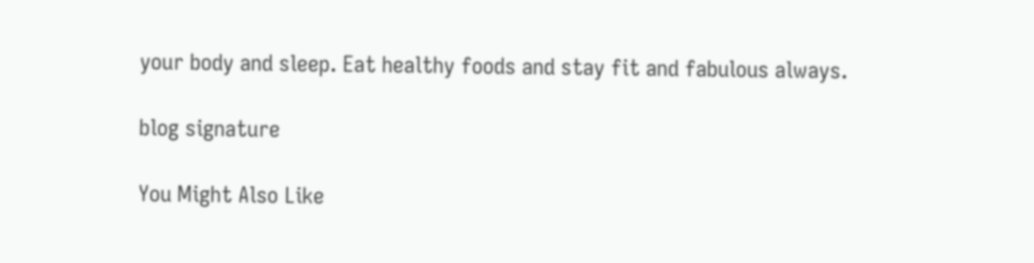your body and sleep. Eat healthy foods and stay fit and fabulous always.

blog signature

You Might Also Like